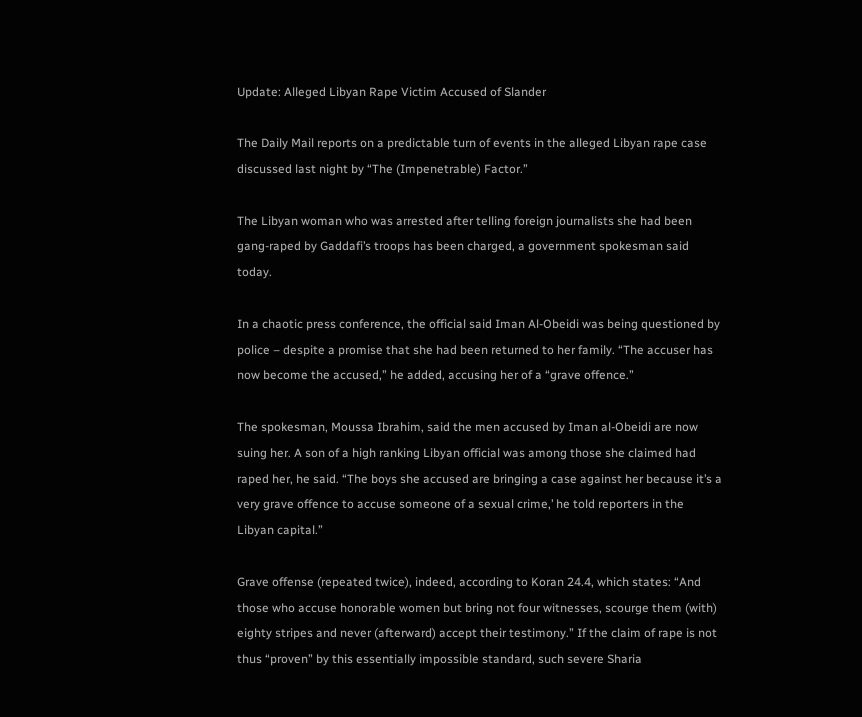Update: Alleged Libyan Rape Victim Accused of Slander

The Daily Mail reports on a predictable turn of events in the alleged Libyan rape case discussed last night by “The (Impenetrable) Factor.”

The Libyan woman who was arrested after telling foreign journalists she had been gang-raped by Gaddafi’s troops has been charged, a government spokesman said today.

In a chaotic press conference, the official said Iman Al-Obeidi was being questioned by police – despite a promise that she had been returned to her family. “The accuser has now become the accused,” he added, accusing her of a “grave offence.”

The spokesman, Moussa Ibrahim, said the men accused by Iman al-Obeidi are now suing her. A son of a high ranking Libyan official was among those she claimed had raped her, he said. “The boys she accused are bringing a case against her because it’s a very grave offence to accuse someone of a sexual crime,’ he told reporters in the Libyan capital.”

Grave offense (repeated twice), indeed, according to Koran 24.4, which states: “And those who accuse honorable women but bring not four witnesses, scourge them (with) eighty stripes and never (afterward) accept their testimony.” If the claim of rape is not thus “proven” by this essentially impossible standard, such severe Sharia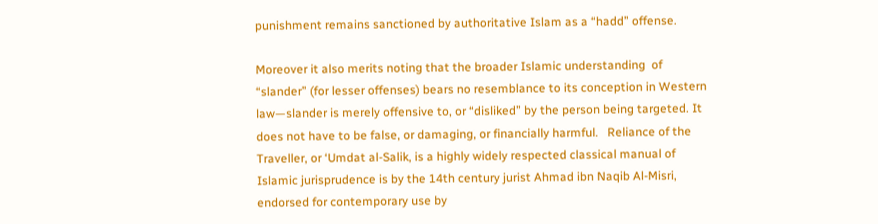punishment remains sanctioned by authoritative Islam as a “hadd” offense.

Moreover it also merits noting that the broader Islamic understanding  of “slander” (for lesser offenses) bears no resemblance to its conception in Western law—slander is merely offensive to, or “disliked” by the person being targeted. It does not have to be false, or damaging, or financially harmful.   Reliance of the Traveller, or ‘Umdat al-Salik, is a highly widely respected classical manual of Islamic jurisprudence is by the 14th century jurist Ahmad ibn Naqib Al-Misri, endorsed for contemporary use by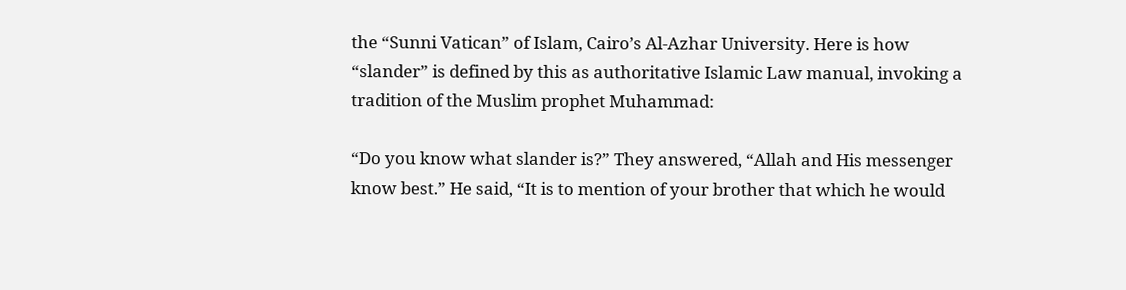the “Sunni Vatican” of Islam, Cairo’s Al-Azhar University. Here is how “slander” is defined by this as authoritative Islamic Law manual, invoking a tradition of the Muslim prophet Muhammad:

“Do you know what slander is?” They answered, “Allah and His messenger know best.” He said, “It is to mention of your brother that which he would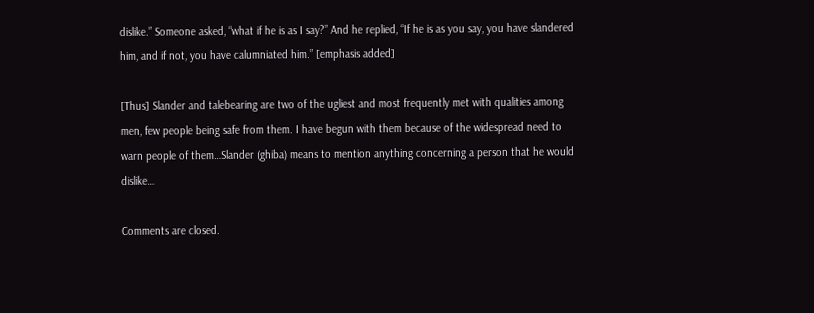dislike.” Someone asked, “what if he is as I say?” And he replied, “If he is as you say, you have slandered him, and if not, you have calumniated him.” [emphasis added]

[Thus] Slander and talebearing are two of the ugliest and most frequently met with qualities among men, few people being safe from them. I have begun with them because of the widespread need to warn people of them…Slander (ghiba) means to mention anything concerning a person that he would dislike…

Comments are closed.